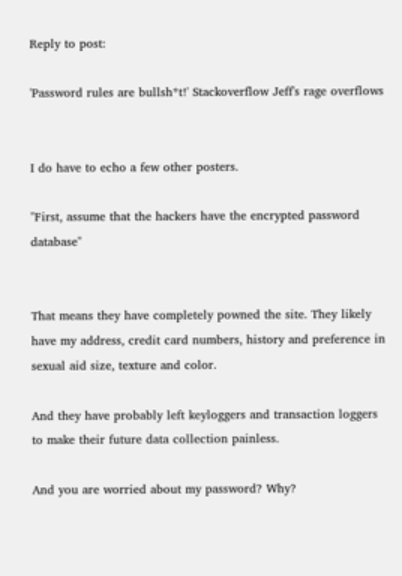Reply to post:

'Password rules are bullsh*t!' Stackoverflow Jeff's rage overflows


I do have to echo a few other posters.

"First, assume that the hackers have the encrypted password database"


That means they have completely powned the site. They likely have my address, credit card numbers, history and preference in sexual aid size, texture and color.

And they have probably left keyloggers and transaction loggers to make their future data collection painless.

And you are worried about my password? Why?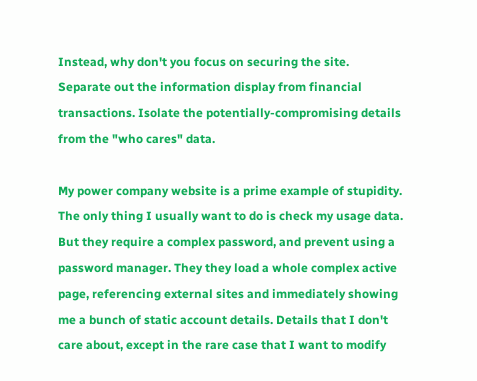Instead, why don't you focus on securing the site. Separate out the information display from financial transactions. Isolate the potentially-compromising details from the "who cares" data.

My power company website is a prime example of stupidity. The only thing I usually want to do is check my usage data. But they require a complex password, and prevent using a password manager. They they load a whole complex active page, referencing external sites and immediately showing me a bunch of static account details. Details that I don't care about, except in the rare case that I want to modify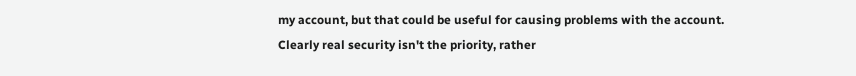my account, but that could be useful for causing problems with the account. Clearly real security isn't the priority, rather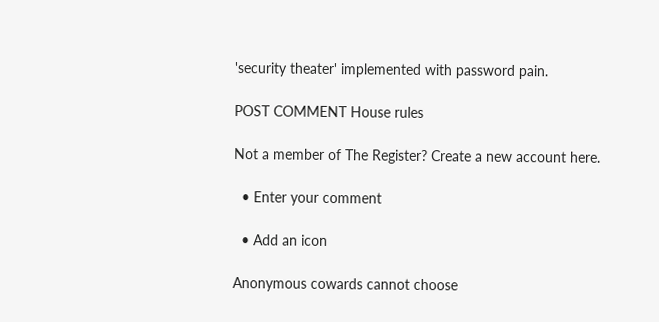'security theater' implemented with password pain.

POST COMMENT House rules

Not a member of The Register? Create a new account here.

  • Enter your comment

  • Add an icon

Anonymous cowards cannot choose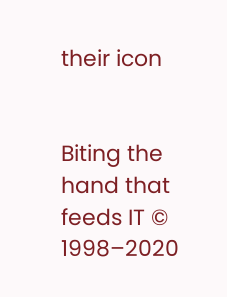their icon


Biting the hand that feeds IT © 1998–2020